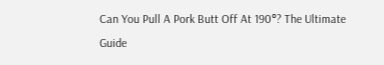Can You Pull A Pork Butt Off At 190°? The Ultimate Guide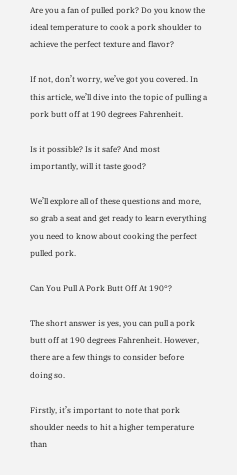Are you a fan of pulled pork? Do you know the ideal temperature to cook a pork shoulder to achieve the perfect texture and flavor?

If not, don’t worry, we’ve got you covered. In this article, we’ll dive into the topic of pulling a pork butt off at 190 degrees Fahrenheit.

Is it possible? Is it safe? And most importantly, will it taste good?

We’ll explore all of these questions and more, so grab a seat and get ready to learn everything you need to know about cooking the perfect pulled pork.

Can You Pull A Pork Butt Off At 190°?

The short answer is yes, you can pull a pork butt off at 190 degrees Fahrenheit. However, there are a few things to consider before doing so.

Firstly, it’s important to note that pork shoulder needs to hit a higher temperature than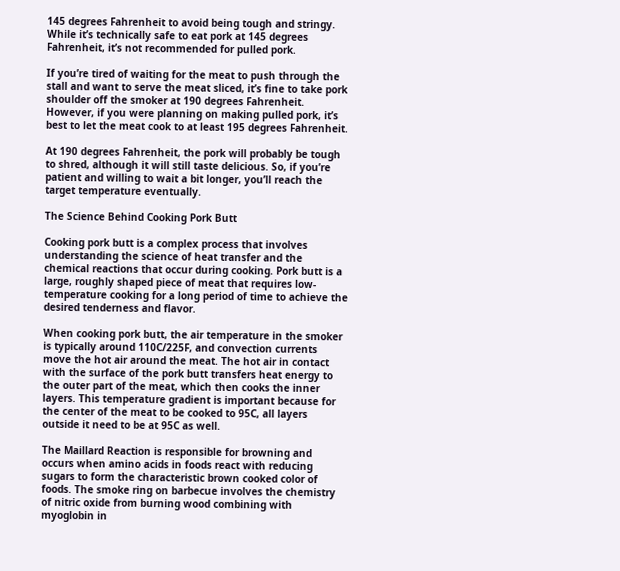145 degrees Fahrenheit to avoid being tough and stringy. While it’s technically safe to eat pork at 145 degrees Fahrenheit, it’s not recommended for pulled pork.

If you’re tired of waiting for the meat to push through the stall and want to serve the meat sliced, it’s fine to take pork shoulder off the smoker at 190 degrees Fahrenheit. However, if you were planning on making pulled pork, it’s best to let the meat cook to at least 195 degrees Fahrenheit.

At 190 degrees Fahrenheit, the pork will probably be tough to shred, although it will still taste delicious. So, if you’re patient and willing to wait a bit longer, you’ll reach the target temperature eventually.

The Science Behind Cooking Pork Butt

Cooking pork butt is a complex process that involves understanding the science of heat transfer and the chemical reactions that occur during cooking. Pork butt is a large, roughly shaped piece of meat that requires low-temperature cooking for a long period of time to achieve the desired tenderness and flavor.

When cooking pork butt, the air temperature in the smoker is typically around 110C/225F, and convection currents move the hot air around the meat. The hot air in contact with the surface of the pork butt transfers heat energy to the outer part of the meat, which then cooks the inner layers. This temperature gradient is important because for the center of the meat to be cooked to 95C, all layers outside it need to be at 95C as well.

The Maillard Reaction is responsible for browning and occurs when amino acids in foods react with reducing sugars to form the characteristic brown cooked color of foods. The smoke ring on barbecue involves the chemistry of nitric oxide from burning wood combining with myoglobin in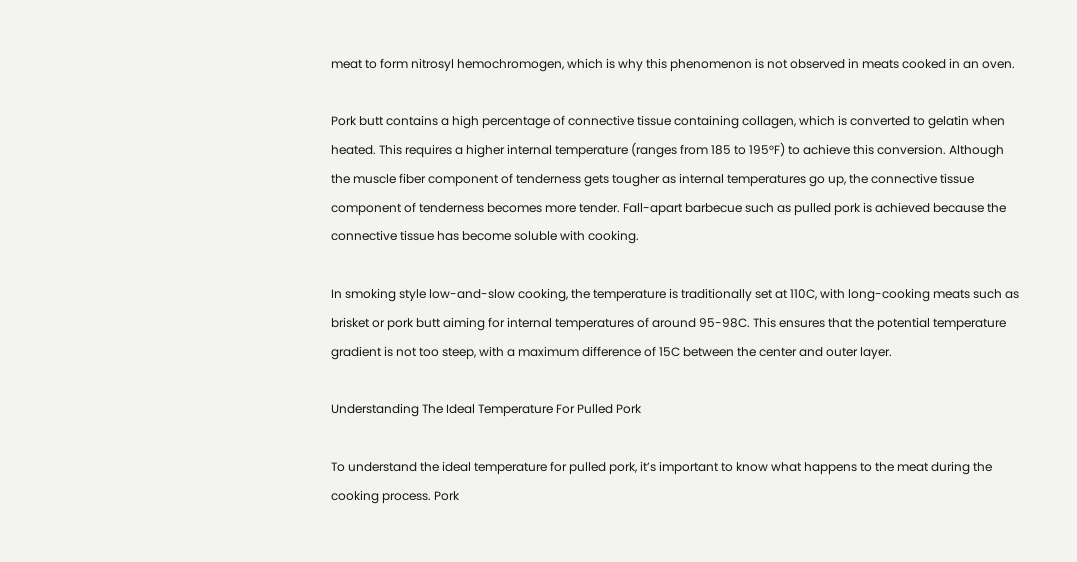meat to form nitrosyl hemochromogen, which is why this phenomenon is not observed in meats cooked in an oven.

Pork butt contains a high percentage of connective tissue containing collagen, which is converted to gelatin when heated. This requires a higher internal temperature (ranges from 185 to 195°F) to achieve this conversion. Although the muscle fiber component of tenderness gets tougher as internal temperatures go up, the connective tissue component of tenderness becomes more tender. Fall-apart barbecue such as pulled pork is achieved because the connective tissue has become soluble with cooking.

In smoking style low-and-slow cooking, the temperature is traditionally set at 110C, with long-cooking meats such as brisket or pork butt aiming for internal temperatures of around 95-98C. This ensures that the potential temperature gradient is not too steep, with a maximum difference of 15C between the center and outer layer.

Understanding The Ideal Temperature For Pulled Pork

To understand the ideal temperature for pulled pork, it’s important to know what happens to the meat during the cooking process. Pork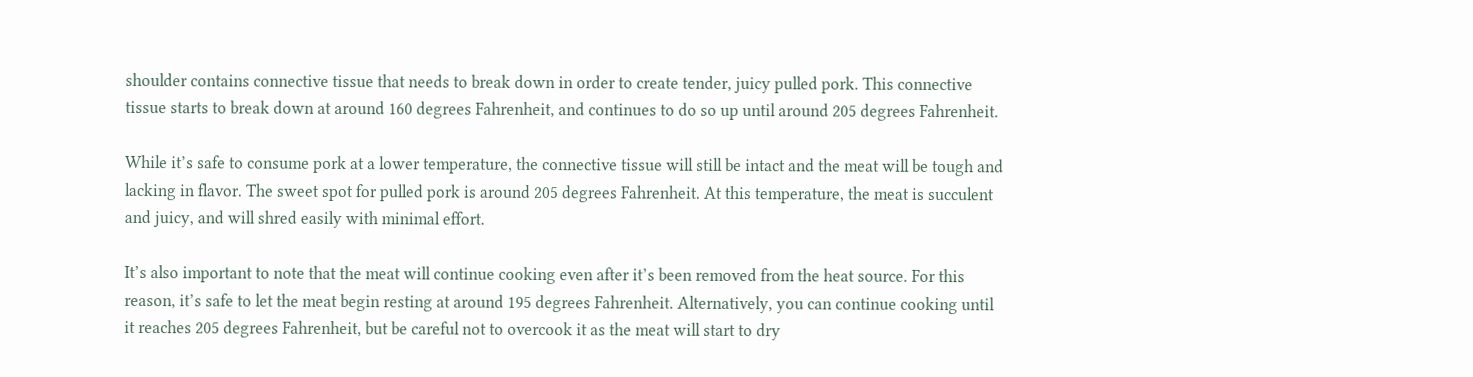shoulder contains connective tissue that needs to break down in order to create tender, juicy pulled pork. This connective tissue starts to break down at around 160 degrees Fahrenheit, and continues to do so up until around 205 degrees Fahrenheit.

While it’s safe to consume pork at a lower temperature, the connective tissue will still be intact and the meat will be tough and lacking in flavor. The sweet spot for pulled pork is around 205 degrees Fahrenheit. At this temperature, the meat is succulent and juicy, and will shred easily with minimal effort.

It’s also important to note that the meat will continue cooking even after it’s been removed from the heat source. For this reason, it’s safe to let the meat begin resting at around 195 degrees Fahrenheit. Alternatively, you can continue cooking until it reaches 205 degrees Fahrenheit, but be careful not to overcook it as the meat will start to dry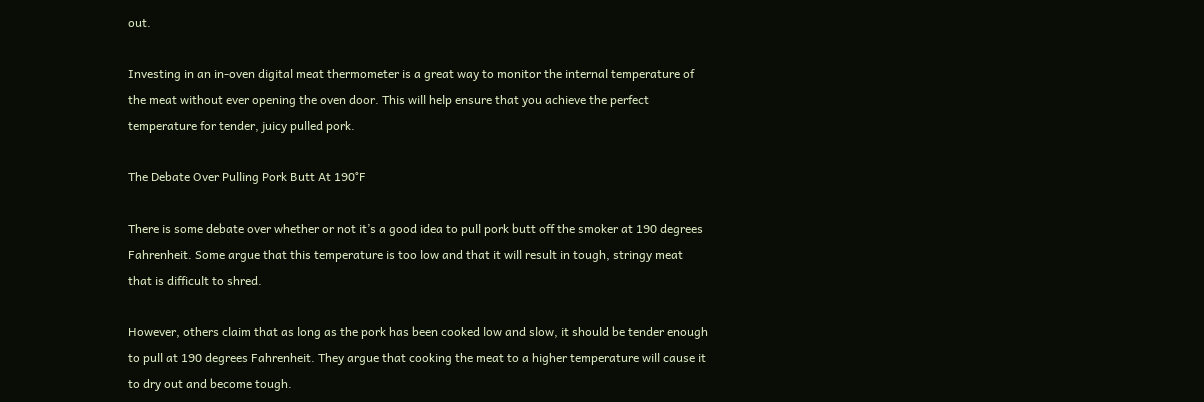out.

Investing in an in-oven digital meat thermometer is a great way to monitor the internal temperature of the meat without ever opening the oven door. This will help ensure that you achieve the perfect temperature for tender, juicy pulled pork.

The Debate Over Pulling Pork Butt At 190°F

There is some debate over whether or not it’s a good idea to pull pork butt off the smoker at 190 degrees Fahrenheit. Some argue that this temperature is too low and that it will result in tough, stringy meat that is difficult to shred.

However, others claim that as long as the pork has been cooked low and slow, it should be tender enough to pull at 190 degrees Fahrenheit. They argue that cooking the meat to a higher temperature will cause it to dry out and become tough.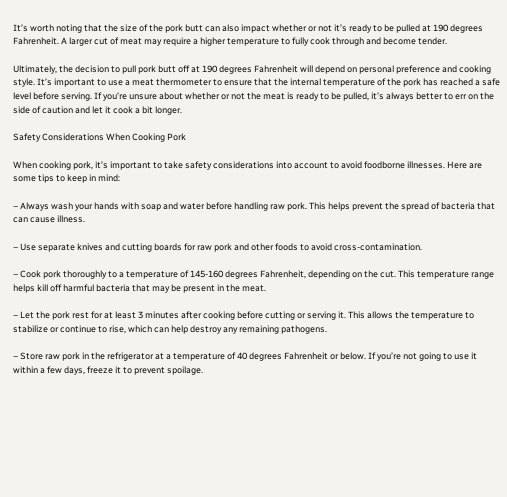It’s worth noting that the size of the pork butt can also impact whether or not it’s ready to be pulled at 190 degrees Fahrenheit. A larger cut of meat may require a higher temperature to fully cook through and become tender.

Ultimately, the decision to pull pork butt off at 190 degrees Fahrenheit will depend on personal preference and cooking style. It’s important to use a meat thermometer to ensure that the internal temperature of the pork has reached a safe level before serving. If you’re unsure about whether or not the meat is ready to be pulled, it’s always better to err on the side of caution and let it cook a bit longer.

Safety Considerations When Cooking Pork

When cooking pork, it’s important to take safety considerations into account to avoid foodborne illnesses. Here are some tips to keep in mind:

– Always wash your hands with soap and water before handling raw pork. This helps prevent the spread of bacteria that can cause illness.

– Use separate knives and cutting boards for raw pork and other foods to avoid cross-contamination.

– Cook pork thoroughly to a temperature of 145-160 degrees Fahrenheit, depending on the cut. This temperature range helps kill off harmful bacteria that may be present in the meat.

– Let the pork rest for at least 3 minutes after cooking before cutting or serving it. This allows the temperature to stabilize or continue to rise, which can help destroy any remaining pathogens.

– Store raw pork in the refrigerator at a temperature of 40 degrees Fahrenheit or below. If you’re not going to use it within a few days, freeze it to prevent spoilage.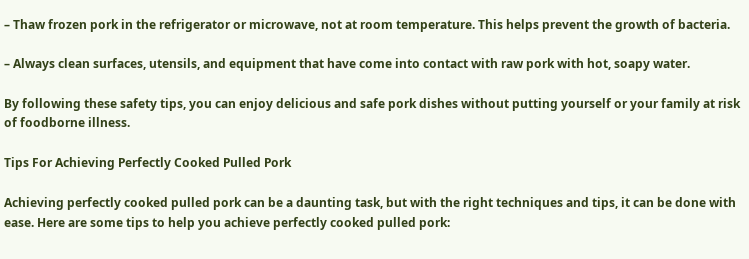– Thaw frozen pork in the refrigerator or microwave, not at room temperature. This helps prevent the growth of bacteria.

– Always clean surfaces, utensils, and equipment that have come into contact with raw pork with hot, soapy water.

By following these safety tips, you can enjoy delicious and safe pork dishes without putting yourself or your family at risk of foodborne illness.

Tips For Achieving Perfectly Cooked Pulled Pork

Achieving perfectly cooked pulled pork can be a daunting task, but with the right techniques and tips, it can be done with ease. Here are some tips to help you achieve perfectly cooked pulled pork: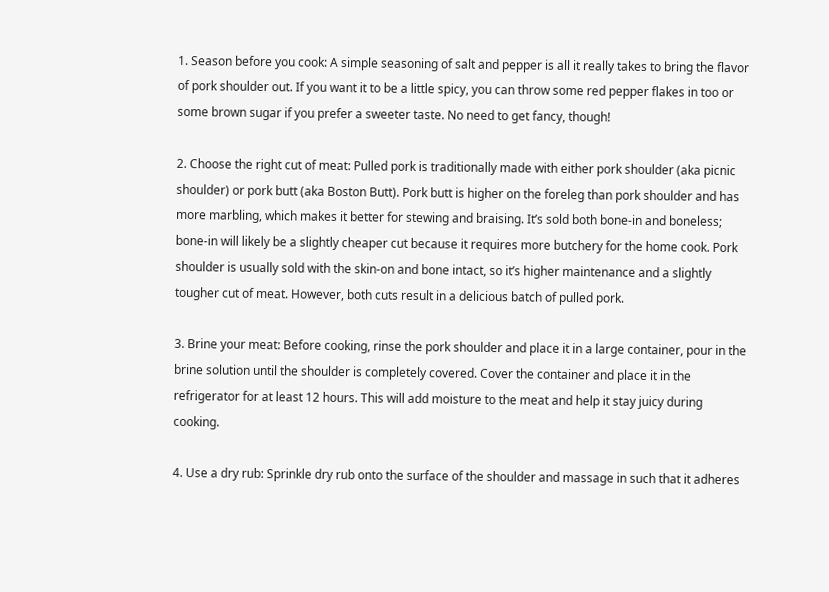1. Season before you cook: A simple seasoning of salt and pepper is all it really takes to bring the flavor of pork shoulder out. If you want it to be a little spicy, you can throw some red pepper flakes in too or some brown sugar if you prefer a sweeter taste. No need to get fancy, though!

2. Choose the right cut of meat: Pulled pork is traditionally made with either pork shoulder (aka picnic shoulder) or pork butt (aka Boston Butt). Pork butt is higher on the foreleg than pork shoulder and has more marbling, which makes it better for stewing and braising. It’s sold both bone-in and boneless; bone-in will likely be a slightly cheaper cut because it requires more butchery for the home cook. Pork shoulder is usually sold with the skin-on and bone intact, so it’s higher maintenance and a slightly tougher cut of meat. However, both cuts result in a delicious batch of pulled pork.

3. Brine your meat: Before cooking, rinse the pork shoulder and place it in a large container, pour in the brine solution until the shoulder is completely covered. Cover the container and place it in the refrigerator for at least 12 hours. This will add moisture to the meat and help it stay juicy during cooking.

4. Use a dry rub: Sprinkle dry rub onto the surface of the shoulder and massage in such that it adheres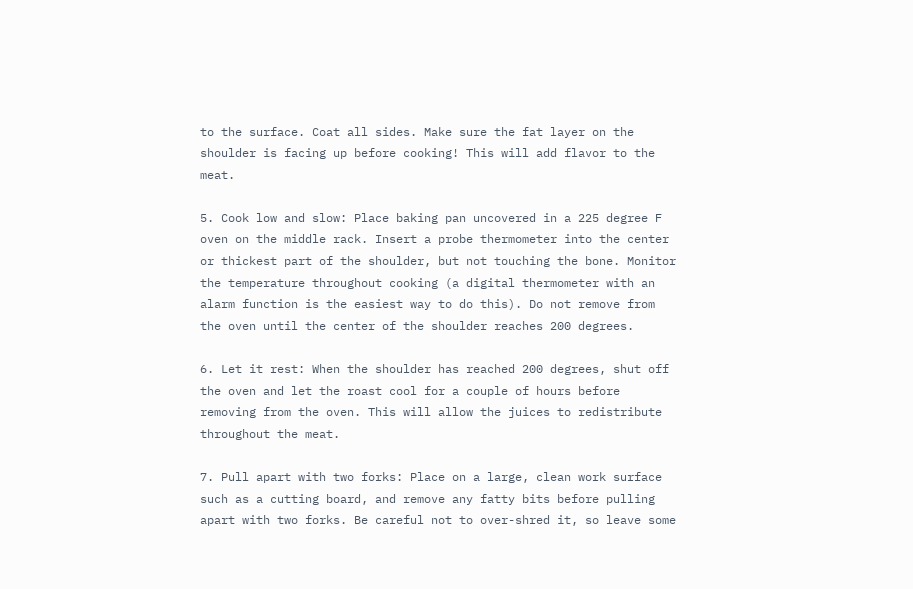to the surface. Coat all sides. Make sure the fat layer on the shoulder is facing up before cooking! This will add flavor to the meat.

5. Cook low and slow: Place baking pan uncovered in a 225 degree F oven on the middle rack. Insert a probe thermometer into the center or thickest part of the shoulder, but not touching the bone. Monitor the temperature throughout cooking (a digital thermometer with an alarm function is the easiest way to do this). Do not remove from the oven until the center of the shoulder reaches 200 degrees.

6. Let it rest: When the shoulder has reached 200 degrees, shut off the oven and let the roast cool for a couple of hours before removing from the oven. This will allow the juices to redistribute throughout the meat.

7. Pull apart with two forks: Place on a large, clean work surface such as a cutting board, and remove any fatty bits before pulling apart with two forks. Be careful not to over-shred it, so leave some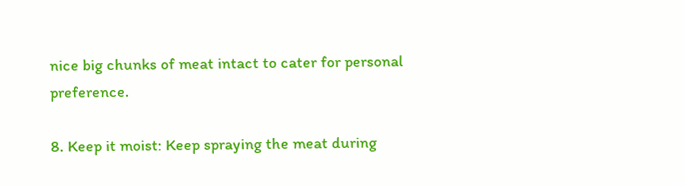nice big chunks of meat intact to cater for personal preference.

8. Keep it moist: Keep spraying the meat during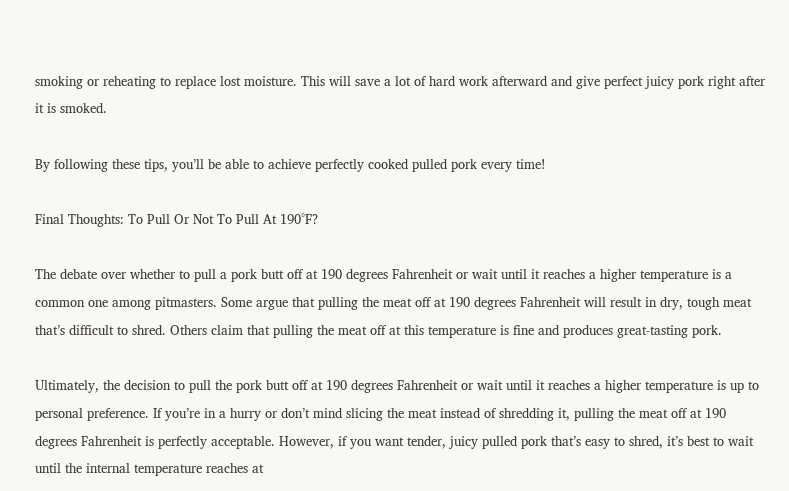smoking or reheating to replace lost moisture. This will save a lot of hard work afterward and give perfect juicy pork right after it is smoked.

By following these tips, you’ll be able to achieve perfectly cooked pulled pork every time!

Final Thoughts: To Pull Or Not To Pull At 190°F?

The debate over whether to pull a pork butt off at 190 degrees Fahrenheit or wait until it reaches a higher temperature is a common one among pitmasters. Some argue that pulling the meat off at 190 degrees Fahrenheit will result in dry, tough meat that’s difficult to shred. Others claim that pulling the meat off at this temperature is fine and produces great-tasting pork.

Ultimately, the decision to pull the pork butt off at 190 degrees Fahrenheit or wait until it reaches a higher temperature is up to personal preference. If you’re in a hurry or don’t mind slicing the meat instead of shredding it, pulling the meat off at 190 degrees Fahrenheit is perfectly acceptable. However, if you want tender, juicy pulled pork that’s easy to shred, it’s best to wait until the internal temperature reaches at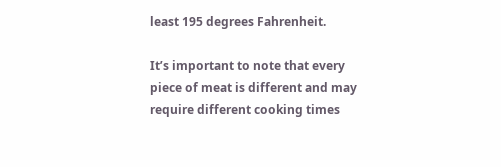least 195 degrees Fahrenheit.

It’s important to note that every piece of meat is different and may require different cooking times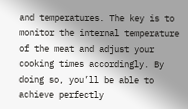and temperatures. The key is to monitor the internal temperature of the meat and adjust your cooking times accordingly. By doing so, you’ll be able to achieve perfectly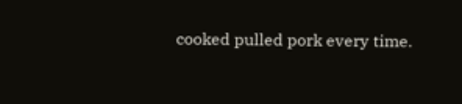cooked pulled pork every time.